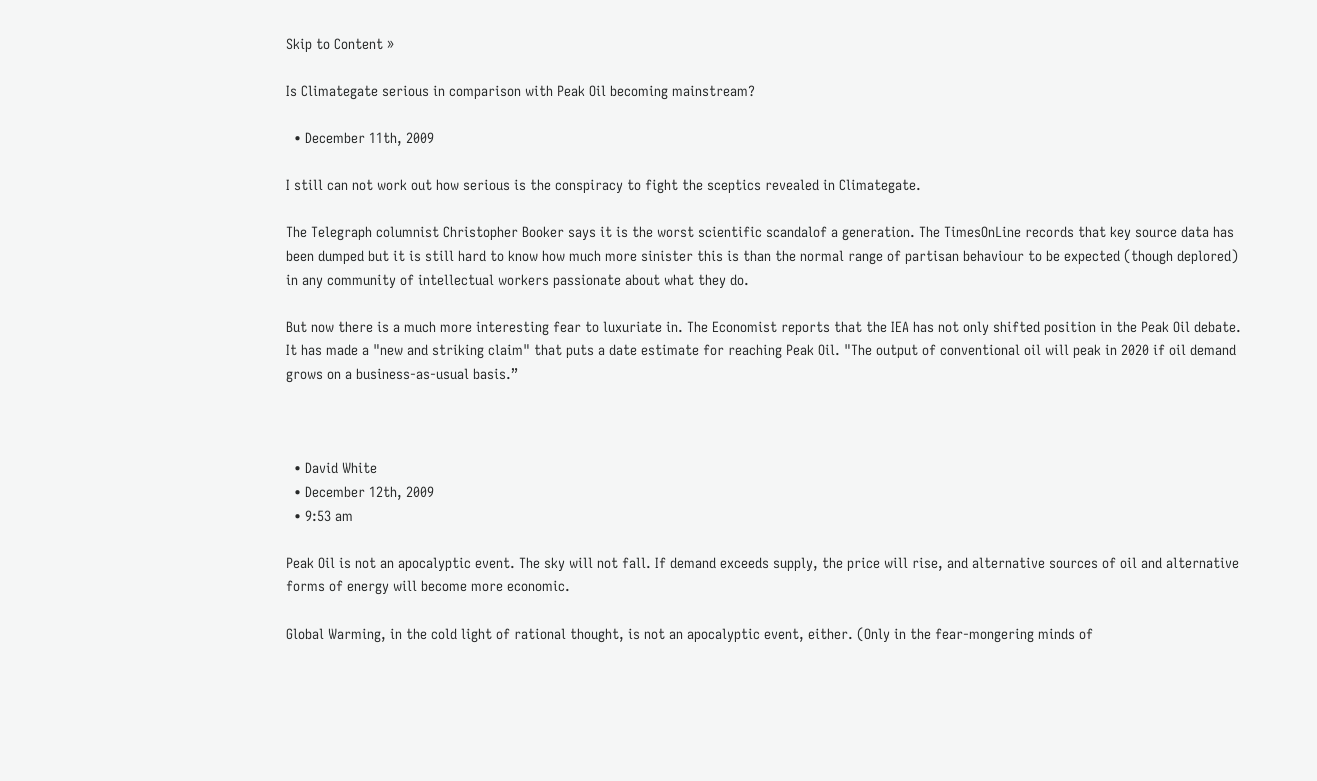Skip to Content »

Is Climategate serious in comparison with Peak Oil becoming mainstream?

  • December 11th, 2009

I still can not work out how serious is the conspiracy to fight the sceptics revealed in Climategate.

The Telegraph columnist Christopher Booker says it is the worst scientific scandalof a generation. The TimesOnLine records that key source data has been dumped but it is still hard to know how much more sinister this is than the normal range of partisan behaviour to be expected (though deplored) in any community of intellectual workers passionate about what they do.

But now there is a much more interesting fear to luxuriate in. The Economist reports that the IEA has not only shifted position in the Peak Oil debate. It has made a "new and striking claim" that puts a date estimate for reaching Peak Oil. "The output of conventional oil will peak in 2020 if oil demand grows on a business-as-usual basis.”



  • David White
  • December 12th, 2009
  • 9:53 am

Peak Oil is not an apocalyptic event. The sky will not fall. If demand exceeds supply, the price will rise, and alternative sources of oil and alternative forms of energy will become more economic.

Global Warming, in the cold light of rational thought, is not an apocalyptic event, either. (Only in the fear-mongering minds of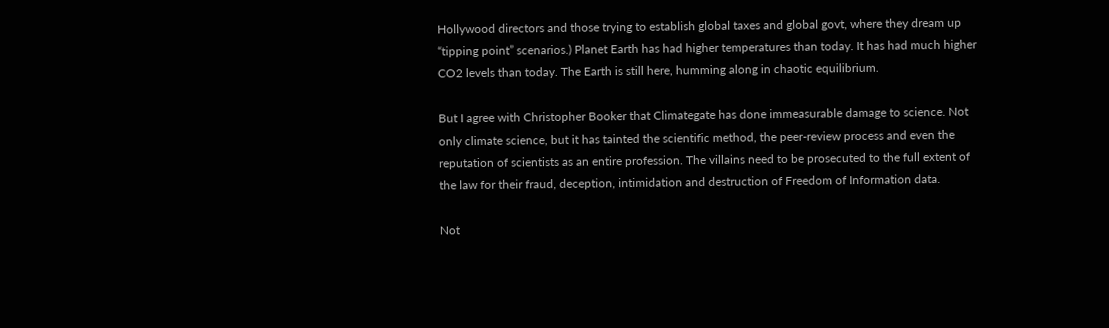Hollywood directors and those trying to establish global taxes and global govt, where they dream up “tipping point” scenarios.) Planet Earth has had higher temperatures than today. It has had much higher CO2 levels than today. The Earth is still here, humming along in chaotic equilibrium.

But I agree with Christopher Booker that Climategate has done immeasurable damage to science. Not only climate science, but it has tainted the scientific method, the peer-review process and even the reputation of scientists as an entire profession. The villains need to be prosecuted to the full extent of the law for their fraud, deception, intimidation and destruction of Freedom of Information data.

Not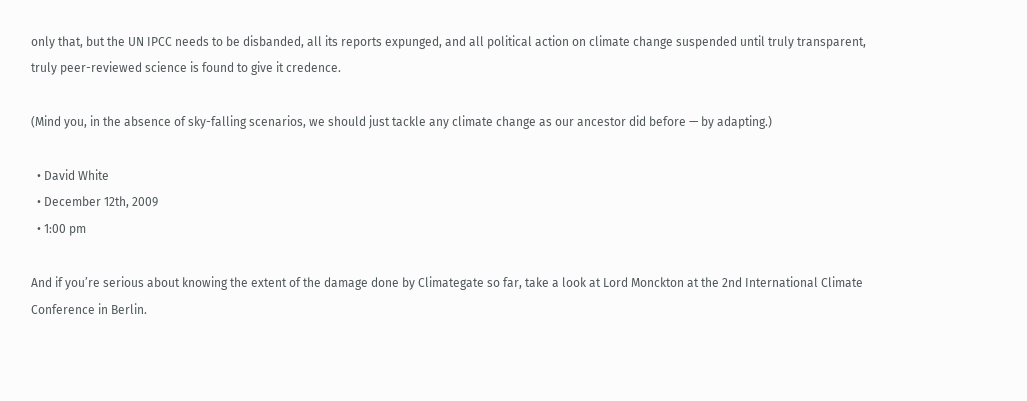only that, but the UN IPCC needs to be disbanded, all its reports expunged, and all political action on climate change suspended until truly transparent, truly peer-reviewed science is found to give it credence.

(Mind you, in the absence of sky-falling scenarios, we should just tackle any climate change as our ancestor did before — by adapting.)

  • David White
  • December 12th, 2009
  • 1:00 pm

And if you’re serious about knowing the extent of the damage done by Climategate so far, take a look at Lord Monckton at the 2nd International Climate Conference in Berlin.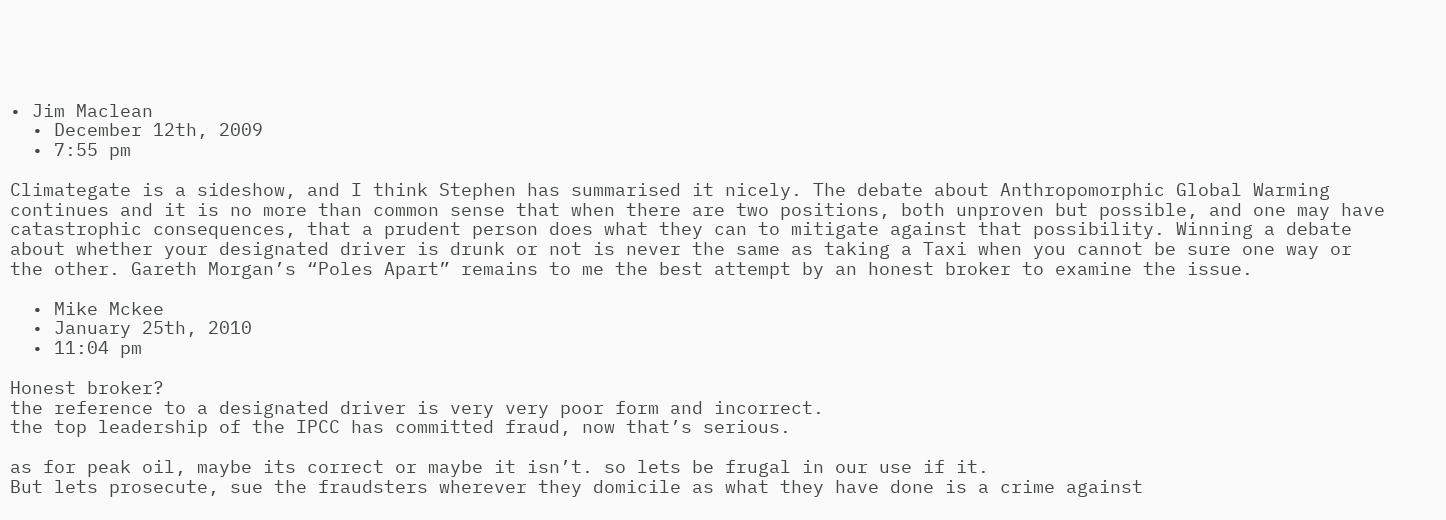• Jim Maclean
  • December 12th, 2009
  • 7:55 pm

Climategate is a sideshow, and I think Stephen has summarised it nicely. The debate about Anthropomorphic Global Warming continues and it is no more than common sense that when there are two positions, both unproven but possible, and one may have catastrophic consequences, that a prudent person does what they can to mitigate against that possibility. Winning a debate about whether your designated driver is drunk or not is never the same as taking a Taxi when you cannot be sure one way or the other. Gareth Morgan’s “Poles Apart” remains to me the best attempt by an honest broker to examine the issue.

  • Mike Mckee
  • January 25th, 2010
  • 11:04 pm

Honest broker?
the reference to a designated driver is very very poor form and incorrect.
the top leadership of the IPCC has committed fraud, now that’s serious.

as for peak oil, maybe its correct or maybe it isn’t. so lets be frugal in our use if it.
But lets prosecute, sue the fraudsters wherever they domicile as what they have done is a crime against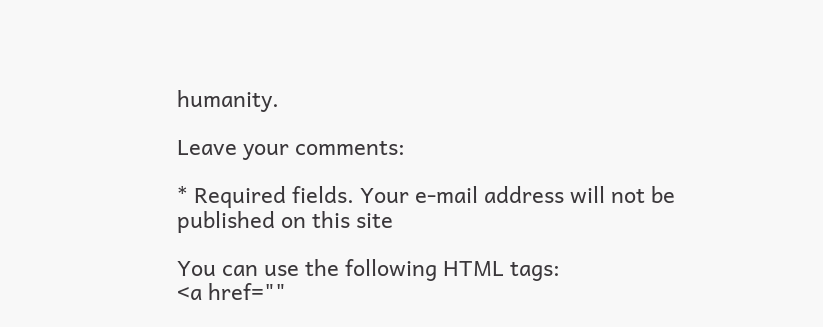humanity.

Leave your comments:

* Required fields. Your e-mail address will not be published on this site

You can use the following HTML tags:
<a href=""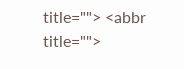title=""> <abbr title="">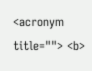<acronym title=""> <b>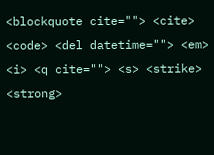<blockquote cite=""> <cite> <code> <del datetime=""> <em> <i> <q cite=""> <s> <strike> <strong>